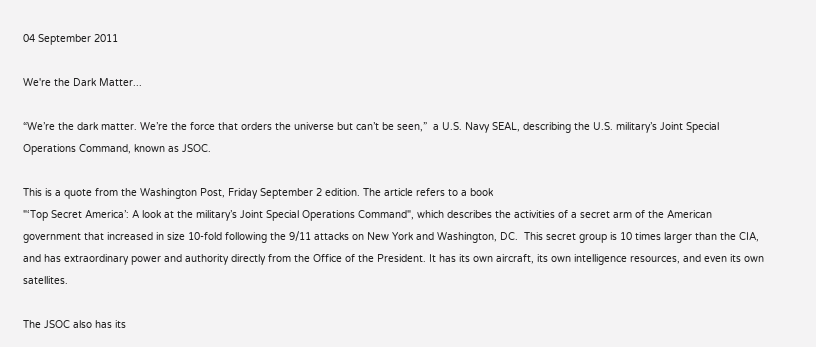04 September 2011

We're the Dark Matter...

“We’re the dark matter. We’re the force that orders the universe but can’t be seen,”  a U.S. Navy SEAL, describing the U.S. military’s Joint Special Operations Command, known as JSOC.

This is a quote from the Washington Post, Friday September 2 edition. The article refers to a book
"‘Top Secret America’: A look at the military’s Joint Special Operations Command", which describes the activities of a secret arm of the American government that increased in size 10-fold following the 9/11 attacks on New York and Washington, DC.  This secret group is 10 times larger than the CIA, and has extraordinary power and authority directly from the Office of the President. It has its own aircraft, its own intelligence resources, and even its own satellites.

The JSOC also has its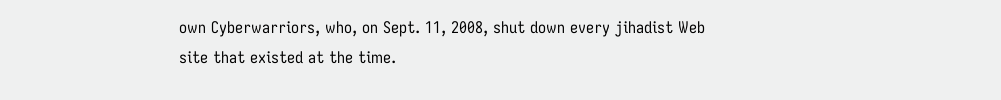own Cyberwarriors, who, on Sept. 11, 2008, shut down every jihadist Web site that existed at the time.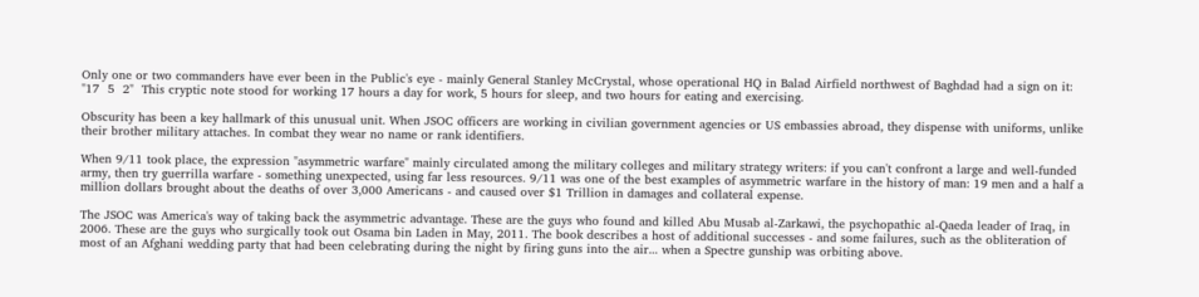Only one or two commanders have ever been in the Public's eye - mainly General Stanley McCrystal, whose operational HQ in Balad Airfield northwest of Baghdad had a sign on it: "17  5  2"  This cryptic note stood for working 17 hours a day for work, 5 hours for sleep, and two hours for eating and exercising.

Obscurity has been a key hallmark of this unusual unit. When JSOC officers are working in civilian government agencies or US embassies abroad, they dispense with uniforms, unlike their brother military attaches. In combat they wear no name or rank identifiers.

When 9/11 took place, the expression "asymmetric warfare" mainly circulated among the military colleges and military strategy writers: if you can't confront a large and well-funded army, then try guerrilla warfare - something unexpected, using far less resources. 9/11 was one of the best examples of asymmetric warfare in the history of man: 19 men and a half a million dollars brought about the deaths of over 3,000 Americans - and caused over $1 Trillion in damages and collateral expense.

The JSOC was America's way of taking back the asymmetric advantage. These are the guys who found and killed Abu Musab al-Zarkawi, the psychopathic al-Qaeda leader of Iraq, in 2006. These are the guys who surgically took out Osama bin Laden in May, 2011. The book describes a host of additional successes - and some failures, such as the obliteration of most of an Afghani wedding party that had been celebrating during the night by firing guns into the air... when a Spectre gunship was orbiting above.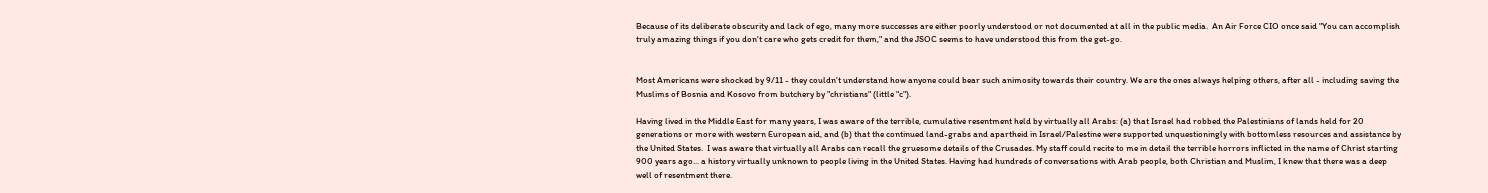Because of its deliberate obscurity and lack of ego, many more successes are either poorly understood or not documented at all in the public media.  An Air Force CIO once said "You can accomplish truly amazing things if you don't care who gets credit for them," and the JSOC seems to have understood this from the get-go.


Most Americans were shocked by 9/11 - they couldn't understand how anyone could bear such animosity towards their country. We are the ones always helping others, after all - including saving the Muslims of Bosnia and Kosovo from butchery by "christians" (little "c").

Having lived in the Middle East for many years, I was aware of the terrible, cumulative resentment held by virtually all Arabs: (a) that Israel had robbed the Palestinians of lands held for 20 generations or more with western European aid, and (b) that the continued land-grabs and apartheid in Israel/Palestine were supported unquestioningly with bottomless resources and assistance by the United States.  I was aware that virtually all Arabs can recall the gruesome details of the Crusades. My staff could recite to me in detail the terrible horrors inflicted in the name of Christ starting 900 years ago... a history virtually unknown to people living in the United States. Having had hundreds of conversations with Arab people, both Christian and Muslim, I knew that there was a deep well of resentment there.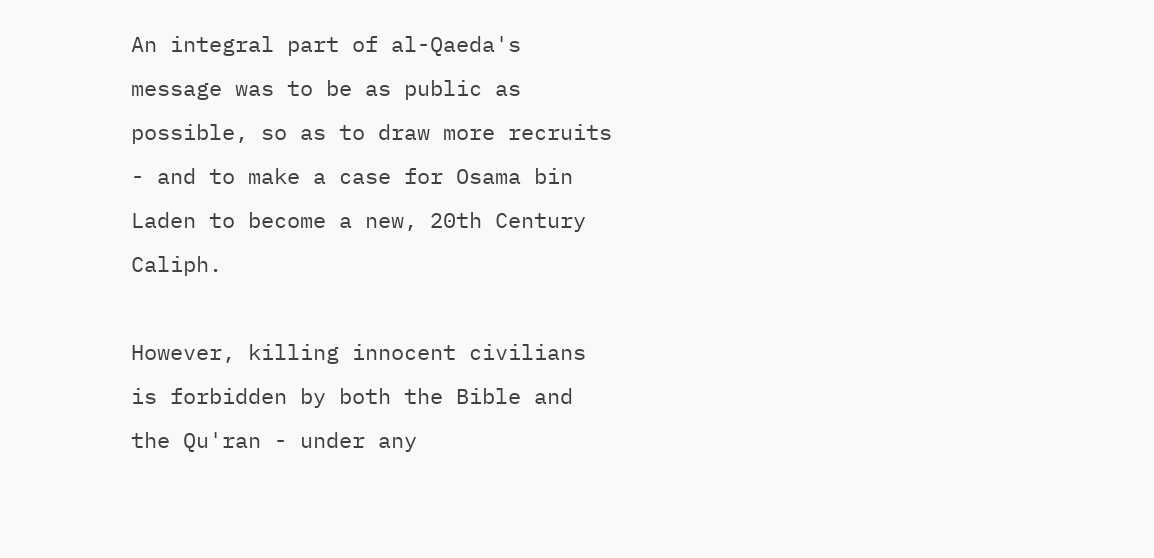An integral part of al-Qaeda's message was to be as public as possible, so as to draw more recruits - and to make a case for Osama bin Laden to become a new, 20th Century Caliph.

However, killing innocent civilians is forbidden by both the Bible and the Qu'ran - under any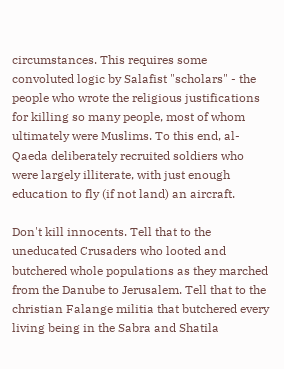circumstances. This requires some convoluted logic by Salafist "scholars" - the people who wrote the religious justifications for killing so many people, most of whom ultimately were Muslims. To this end, al-Qaeda deliberately recruited soldiers who were largely illiterate, with just enough education to fly (if not land) an aircraft.

Don't kill innocents. Tell that to the uneducated Crusaders who looted and butchered whole populations as they marched from the Danube to Jerusalem. Tell that to the christian Falange militia that butchered every living being in the Sabra and Shatila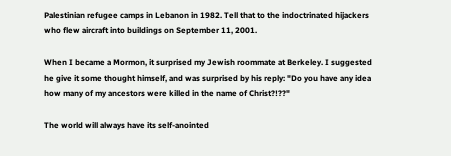Palestinian refugee camps in Lebanon in 1982. Tell that to the indoctrinated hijackers who flew aircraft into buildings on September 11, 2001.

When I became a Mormon, it surprised my Jewish roommate at Berkeley. I suggested he give it some thought himself, and was surprised by his reply: "Do you have any idea how many of my ancestors were killed in the name of Christ?!??"

The world will always have its self-anointed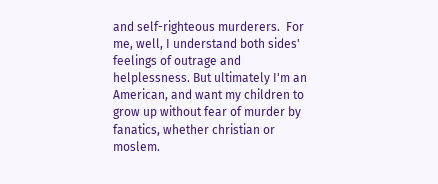and self-righteous murderers.  For me, well, I understand both sides' feelings of outrage and helplessness. But ultimately I'm an American, and want my children to grow up without fear of murder by fanatics, whether christian or moslem.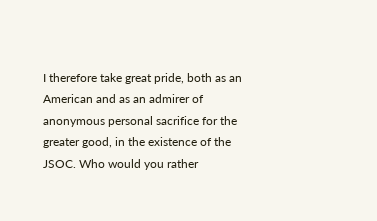I therefore take great pride, both as an American and as an admirer of anonymous personal sacrifice for the greater good, in the existence of the JSOC. Who would you rather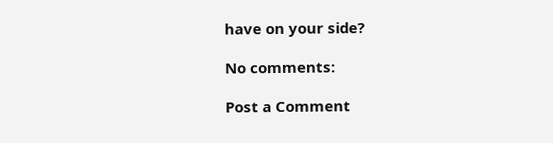have on your side?

No comments:

Post a Comment